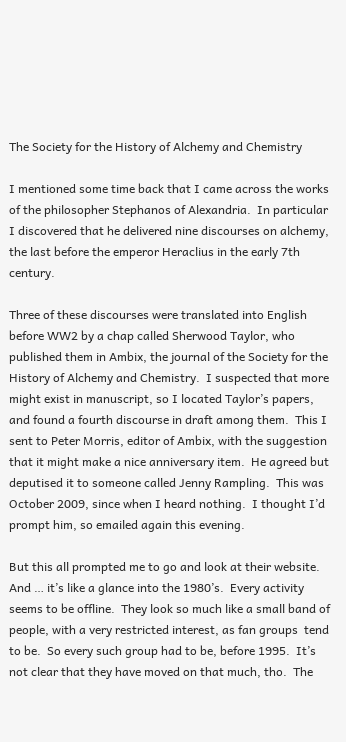The Society for the History of Alchemy and Chemistry

I mentioned some time back that I came across the works of the philosopher Stephanos of Alexandria.  In particular I discovered that he delivered nine discourses on alchemy, the last before the emperor Heraclius in the early 7th century.

Three of these discourses were translated into English before WW2 by a chap called Sherwood Taylor, who published them in Ambix, the journal of the Society for the History of Alchemy and Chemistry.  I suspected that more might exist in manuscript, so I located Taylor’s papers, and found a fourth discourse in draft among them.  This I sent to Peter Morris, editor of Ambix, with the suggestion that it might make a nice anniversary item.  He agreed but deputised it to someone called Jenny Rampling.  This was October 2009, since when I heard nothing.  I thought I’d prompt him, so emailed again this evening.

But this all prompted me to go and look at their website.  And … it’s like a glance into the 1980’s.  Every activity seems to be offline.  They look so much like a small band of people, with a very restricted interest, as fan groups  tend to be.  So every such group had to be, before 1995.  It’s not clear that they have moved on that much, tho.  The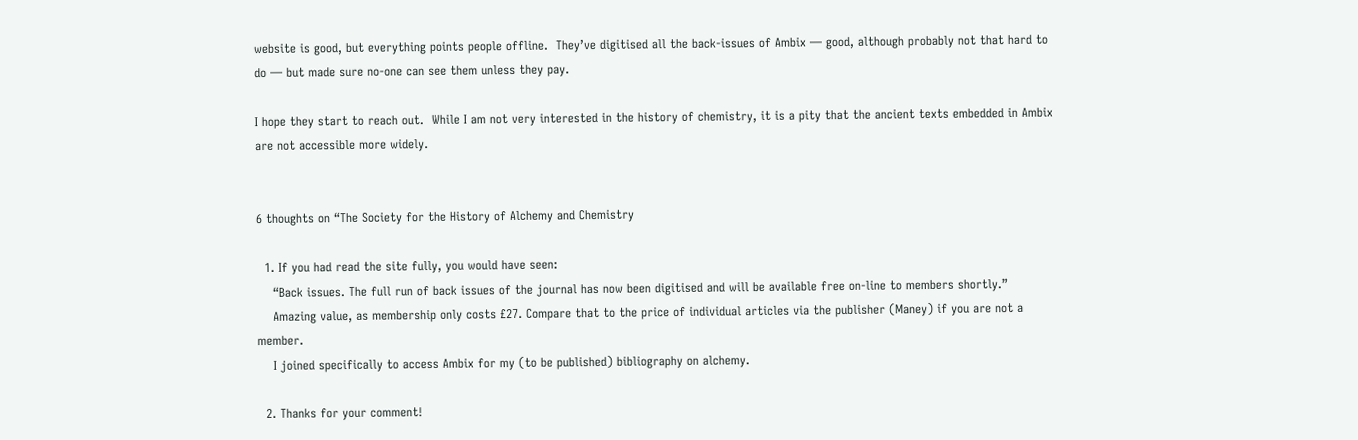website is good, but everything points people offline.  They’ve digitised all the back-issues of Ambix — good, although probably not that hard to do — but made sure no-one can see them unless they pay.

I hope they start to reach out.  While I am not very interested in the history of chemistry, it is a pity that the ancient texts embedded in Ambix are not accessible more widely.


6 thoughts on “The Society for the History of Alchemy and Chemistry

  1. If you had read the site fully, you would have seen:
    “Back issues. The full run of back issues of the journal has now been digitised and will be available free on-line to members shortly.”
    Amazing value, as membership only costs £27. Compare that to the price of individual articles via the publisher (Maney) if you are not a member.
    I joined specifically to access Ambix for my (to be published) bibliography on alchemy.

  2. Thanks for your comment!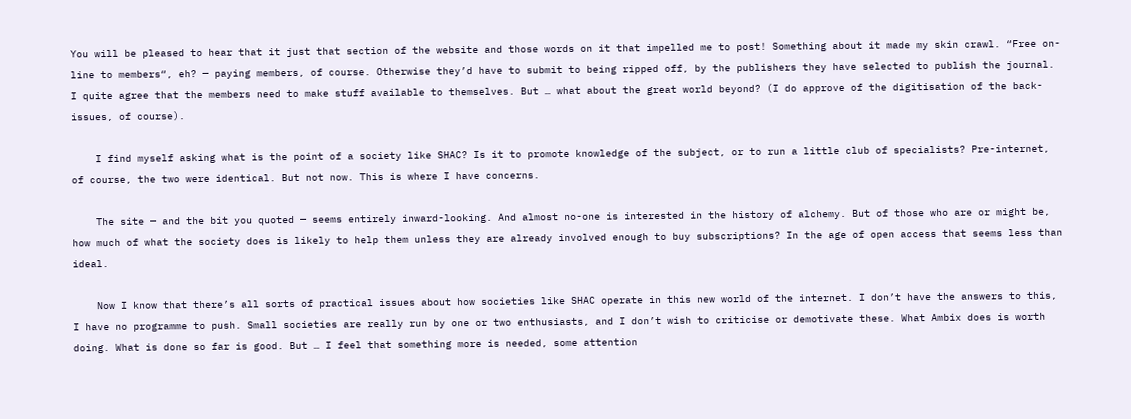You will be pleased to hear that it just that section of the website and those words on it that impelled me to post! Something about it made my skin crawl. “Free on-line to members“, eh? — paying members, of course. Otherwise they’d have to submit to being ripped off, by the publishers they have selected to publish the journal. I quite agree that the members need to make stuff available to themselves. But … what about the great world beyond? (I do approve of the digitisation of the back-issues, of course).

    I find myself asking what is the point of a society like SHAC? Is it to promote knowledge of the subject, or to run a little club of specialists? Pre-internet, of course, the two were identical. But not now. This is where I have concerns.

    The site — and the bit you quoted — seems entirely inward-looking. And almost no-one is interested in the history of alchemy. But of those who are or might be, how much of what the society does is likely to help them unless they are already involved enough to buy subscriptions? In the age of open access that seems less than ideal.

    Now I know that there’s all sorts of practical issues about how societies like SHAC operate in this new world of the internet. I don’t have the answers to this, I have no programme to push. Small societies are really run by one or two enthusiasts, and I don’t wish to criticise or demotivate these. What Ambix does is worth doing. What is done so far is good. But … I feel that something more is needed, some attention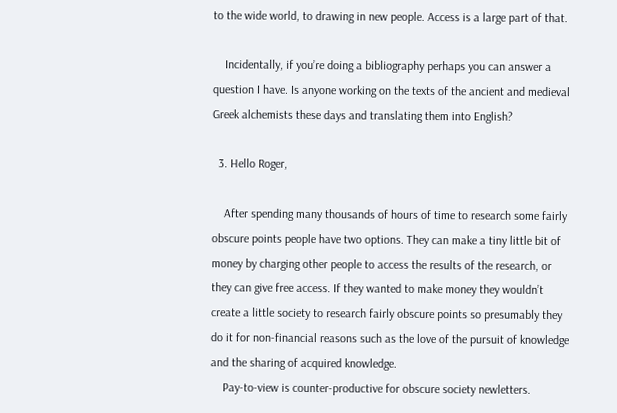to the wide world, to drawing in new people. Access is a large part of that.

    Incidentally, if you’re doing a bibliography perhaps you can answer a question I have. Is anyone working on the texts of the ancient and medieval Greek alchemists these days and translating them into English?

  3. Hello Roger,

    After spending many thousands of hours of time to research some fairly obscure points people have two options. They can make a tiny little bit of money by charging other people to access the results of the research, or they can give free access. If they wanted to make money they wouldn’t create a little society to research fairly obscure points so presumably they do it for non-financial reasons such as the love of the pursuit of knowledge and the sharing of acquired knowledge.
    Pay-to-view is counter-productive for obscure society newletters.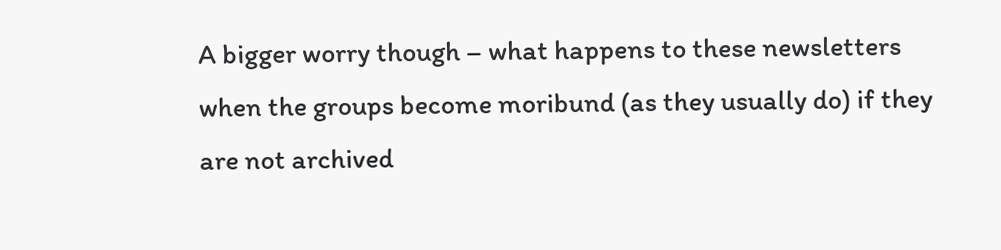A bigger worry though – what happens to these newsletters when the groups become moribund (as they usually do) if they are not archived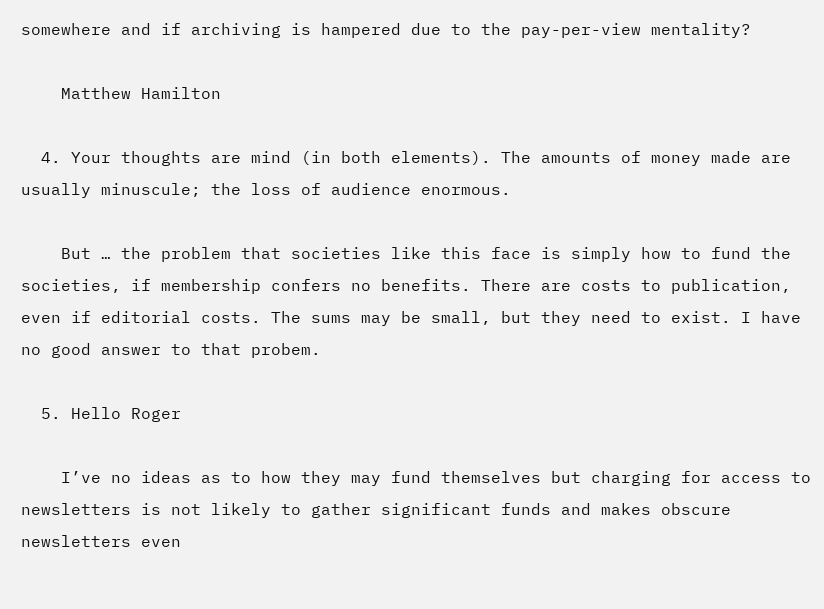somewhere and if archiving is hampered due to the pay-per-view mentality?

    Matthew Hamilton

  4. Your thoughts are mind (in both elements). The amounts of money made are usually minuscule; the loss of audience enormous.

    But … the problem that societies like this face is simply how to fund the societies, if membership confers no benefits. There are costs to publication, even if editorial costs. The sums may be small, but they need to exist. I have no good answer to that probem.

  5. Hello Roger

    I’ve no ideas as to how they may fund themselves but charging for access to newsletters is not likely to gather significant funds and makes obscure newsletters even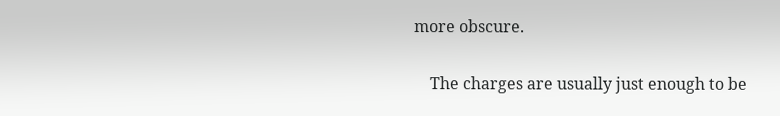more obscure.

    The charges are usually just enough to be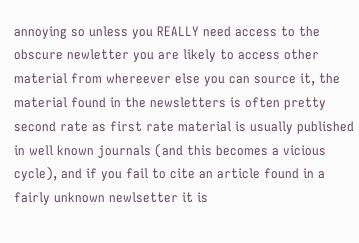annoying so unless you REALLY need access to the obscure newletter you are likely to access other material from whereever else you can source it, the material found in the newsletters is often pretty second rate as first rate material is usually published in well known journals (and this becomes a vicious cycle), and if you fail to cite an article found in a fairly unknown newlsetter it is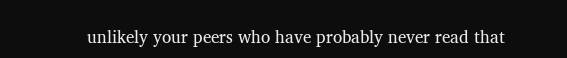unlikely your peers who have probably never read that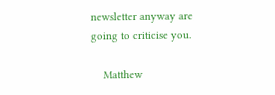newsletter anyway are going to criticise you.

    Matthew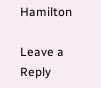Hamilton

Leave a Reply